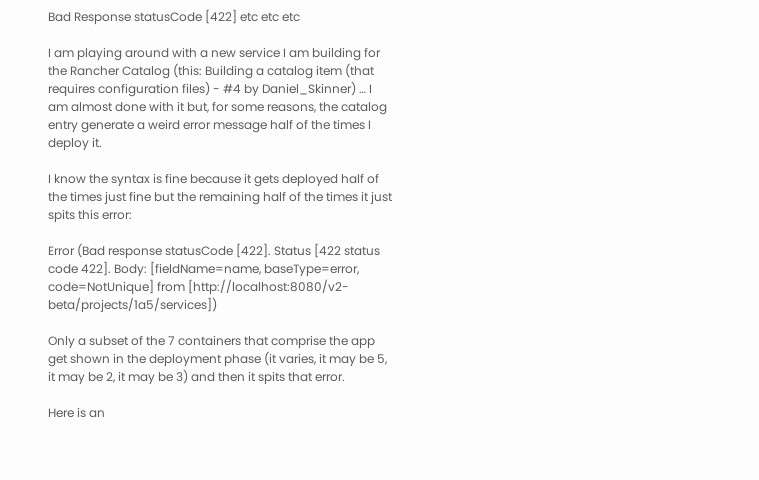Bad Response statusCode [422] etc etc etc

I am playing around with a new service I am building for the Rancher Catalog (this: Building a catalog item (that requires configuration files) - #4 by Daniel_Skinner) … I am almost done with it but, for some reasons, the catalog entry generate a weird error message half of the times I deploy it.

I know the syntax is fine because it gets deployed half of the times just fine but the remaining half of the times it just spits this error:

Error (Bad response statusCode [422]. Status [422 status code 422]. Body: [fieldName=name, baseType=error, code=NotUnique] from [http://localhost:8080/v2-beta/projects/1a5/services])

Only a subset of the 7 containers that comprise the app get shown in the deployment phase (it varies, it may be 5, it may be 2, it may be 3) and then it spits that error.

Here is an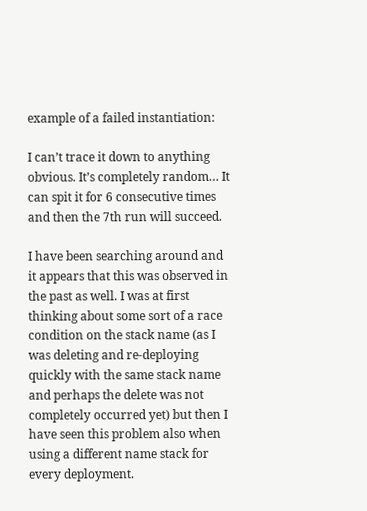example of a failed instantiation:

I can’t trace it down to anything obvious. It’s completely random… It can spit it for 6 consecutive times and then the 7th run will succeed.

I have been searching around and it appears that this was observed in the past as well. I was at first thinking about some sort of a race condition on the stack name (as I was deleting and re-deploying quickly with the same stack name and perhaps the delete was not completely occurred yet) but then I have seen this problem also when using a different name stack for every deployment.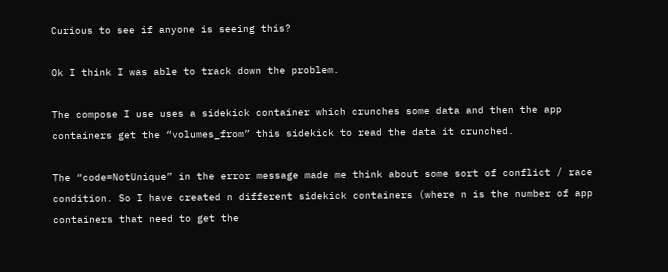Curious to see if anyone is seeing this?

Ok I think I was able to track down the problem.

The compose I use uses a sidekick container which crunches some data and then the app containers get the “volumes_from” this sidekick to read the data it crunched.

The “code=NotUnique” in the error message made me think about some sort of conflict / race condition. So I have created n different sidekick containers (where n is the number of app containers that need to get the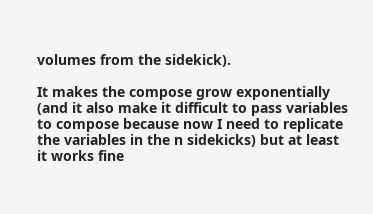volumes from the sidekick).

It makes the compose grow exponentially (and it also make it difficult to pass variables to compose because now I need to replicate the variables in the n sidekicks) but at least it works fine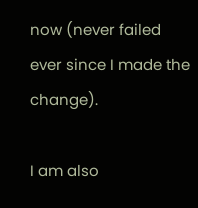now (never failed ever since I made the change).

I am also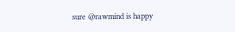sure @rawmind is happy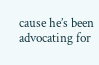cause he’s been advocating for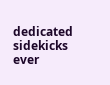dedicated sidekicks ever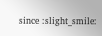since :slight_smile: